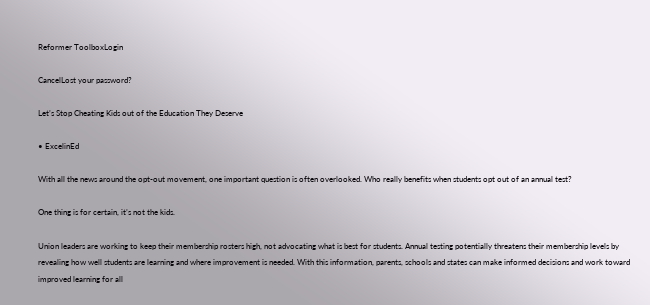Reformer ToolboxLogin

CancelLost your password?

Let’s Stop Cheating Kids out of the Education They Deserve

• ExcelinEd

With all the news around the opt-out movement, one important question is often overlooked. Who really benefits when students opt out of an annual test?

One thing is for certain, it’s not the kids.

Union leaders are working to keep their membership rosters high, not advocating what is best for students. Annual testing potentially threatens their membership levels by revealing how well students are learning and where improvement is needed. With this information, parents, schools and states can make informed decisions and work toward improved learning for all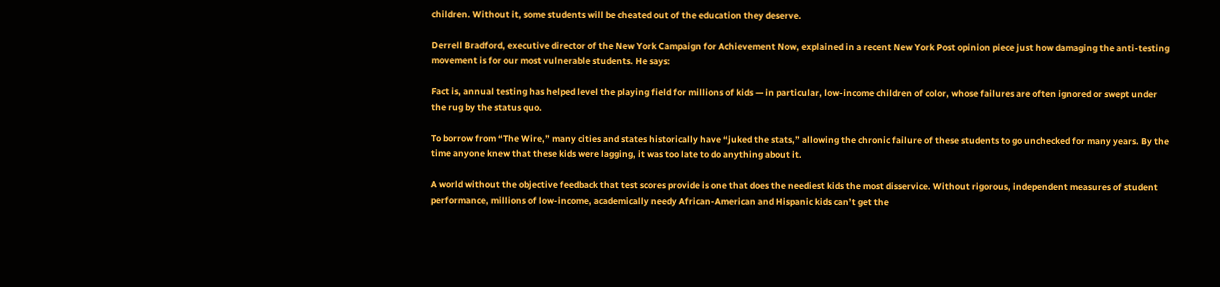children. Without it, some students will be cheated out of the education they deserve.

Derrell Bradford, executive director of the New York Campaign for Achievement Now, explained in a recent New York Post opinion piece just how damaging the anti-testing movement is for our most vulnerable students. He says:

Fact is, annual testing has helped level the playing field for millions of kids — in particular, low-income children of color, whose failures are often ignored or swept under the rug by the status quo.

To borrow from “The Wire,” many cities and states historically have “juked the stats,” allowing the chronic failure of these students to go unchecked for many years. By the time anyone knew that these kids were lagging, it was too late to do anything about it.

A world without the objective feedback that test scores provide is one that does the neediest kids the most disservice. Without rigorous, independent measures of student performance, millions of low-income, academically needy African-American and Hispanic kids can’t get the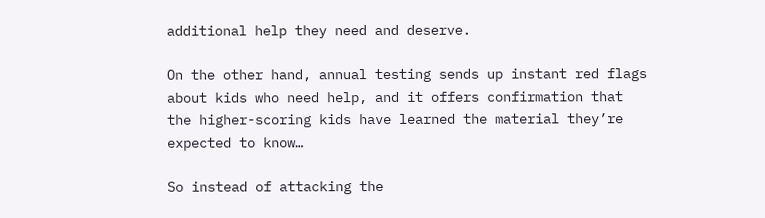additional help they need and deserve.

On the other hand, annual testing sends up instant red flags about kids who need help, and it offers confirmation that the higher-scoring kids have learned the material they’re expected to know…

So instead of attacking the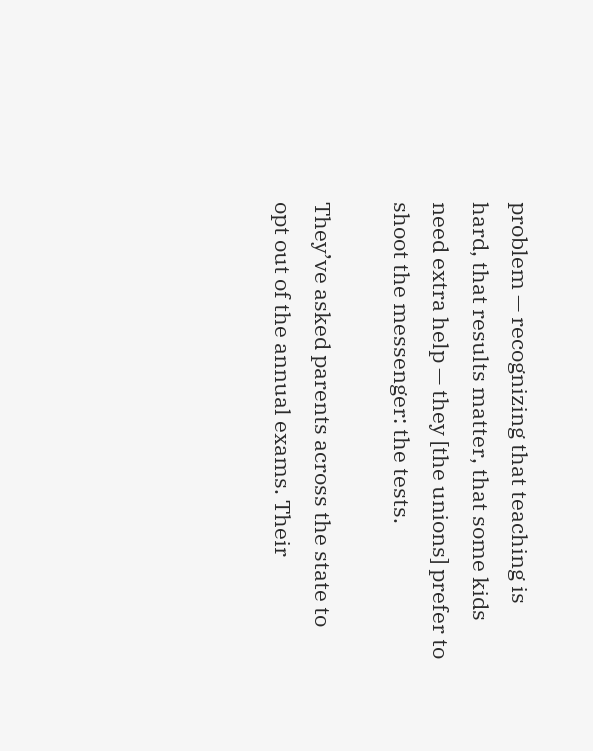problem — recognizing that teaching is hard, that results matter, that some kids need extra help — they [the unions] prefer to shoot the messenger: the tests.

They’ve asked parents across the state to opt out of the annual exams. Their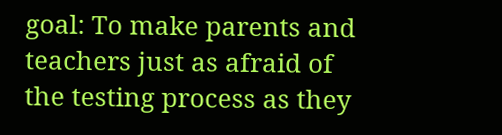goal: To make parents and teachers just as afraid of the testing process as they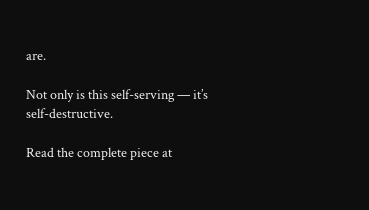are.

Not only is this self-serving — it’s self-destructive.

Read the complete piece at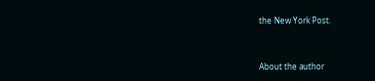the New York Post.


About the author